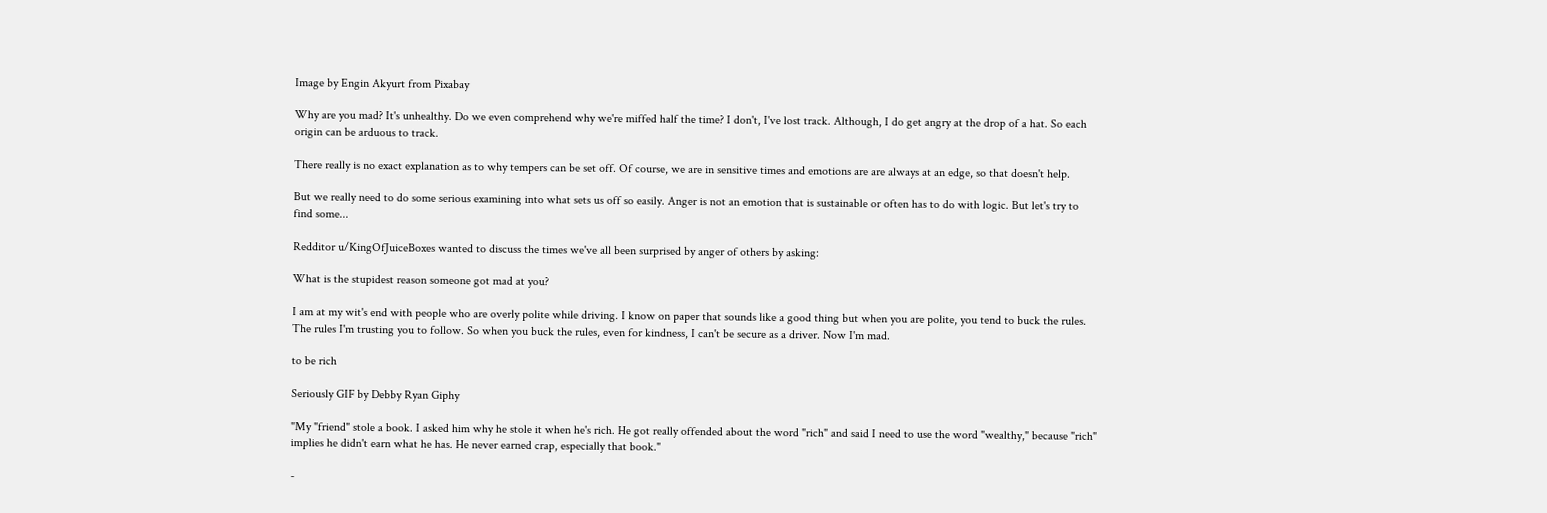Image by Engin Akyurt from Pixabay

Why are you mad? It's unhealthy. Do we even comprehend why we're miffed half the time? I don't, I've lost track. Although, I do get angry at the drop of a hat. So each origin can be arduous to track.

There really is no exact explanation as to why tempers can be set off. Of course, we are in sensitive times and emotions are are always at an edge, so that doesn't help.

But we really need to do some serious examining into what sets us off so easily. Anger is not an emotion that is sustainable or often has to do with logic. But let's try to find some...

Redditor u/KingOfJuiceBoxes wanted to discuss the times we've all been surprised by anger of others by asking:

What is the stupidest reason someone got mad at you?

I am at my wit's end with people who are overly polite while driving. I know on paper that sounds like a good thing but when you are polite, you tend to buck the rules. The rules I'm trusting you to follow. So when you buck the rules, even for kindness, I can't be secure as a driver. Now I'm mad.

to be rich

Seriously GIF by Debby Ryan Giphy

"My "friend" stole a book. I asked him why he stole it when he's rich. He got really offended about the word "rich" and said I need to use the word "wealthy," because "rich" implies he didn't earn what he has. He never earned crap, especially that book."

-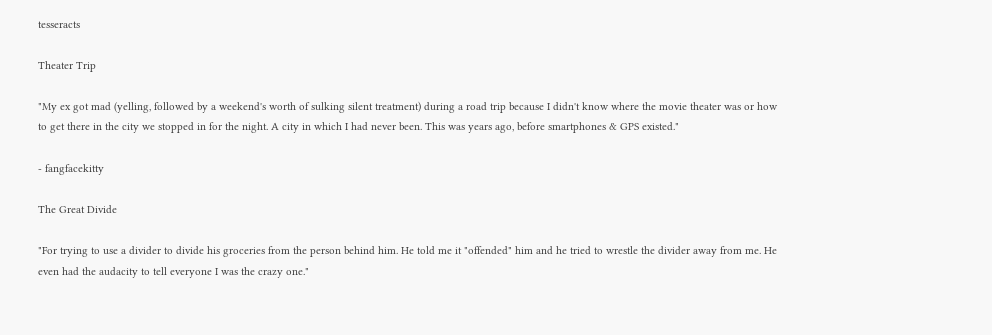tesseracts

Theater Trip

"My ex got mad (yelling, followed by a weekend's worth of sulking silent treatment) during a road trip because I didn't know where the movie theater was or how to get there in the city we stopped in for the night. A city in which I had never been. This was years ago, before smartphones & GPS existed."

- fangfacekitty

The Great Divide

"For trying to use a divider to divide his groceries from the person behind him. He told me it "offended" him and he tried to wrestle the divider away from me. He even had the audacity to tell everyone I was the crazy one."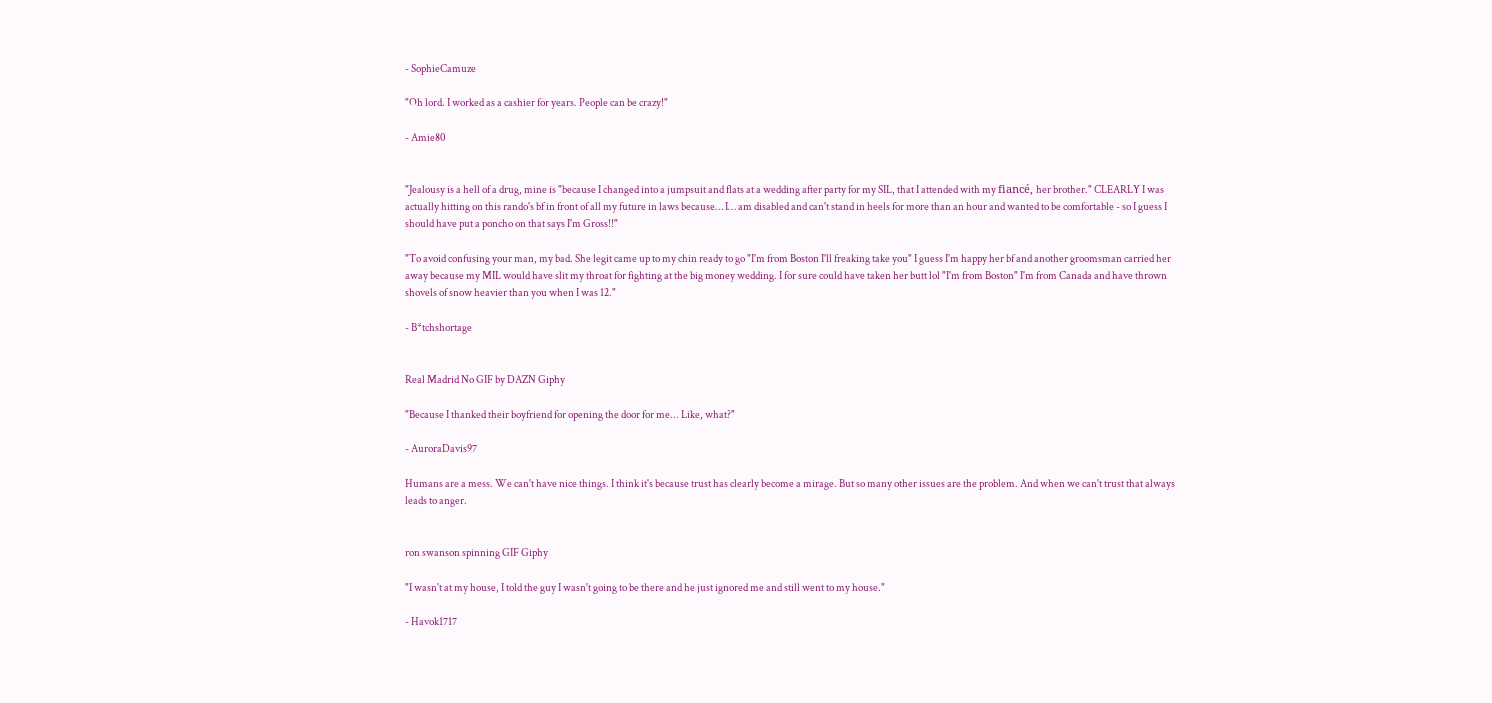- SophieCamuze

"Oh lord. I worked as a cashier for years. People can be crazy!"

- Amie80


"Jealousy is a hell of a drug, mine is "because I changed into a jumpsuit and flats at a wedding after party for my SIL, that I attended with my fiancé, her brother." CLEARLY I was actually hitting on this rando's bf in front of all my future in laws because… I… am disabled and can't stand in heels for more than an hour and wanted to be comfortable - so I guess I should have put a poncho on that says I'm Gross!!"

"To avoid confusing your man, my bad. She legit came up to my chin ready to go "I'm from Boston I'll freaking take you" I guess I'm happy her bf and another groomsman carried her away because my MIL would have slit my throat for fighting at the big money wedding. I for sure could have taken her butt lol "I'm from Boston" I'm from Canada and have thrown shovels of snow heavier than you when I was 12."

- B*tchshortage


Real Madrid No GIF by DAZN Giphy

"Because I thanked their boyfriend for opening the door for me... Like, what?"

- AuroraDavis97

Humans are a mess. We can't have nice things. I think it's because trust has clearly become a mirage. But so many other issues are the problem. And when we can't trust that always leads to anger.


ron swanson spinning GIF Giphy

"I wasn't at my house, I told the guy I wasn't going to be there and he just ignored me and still went to my house."

- Havok1717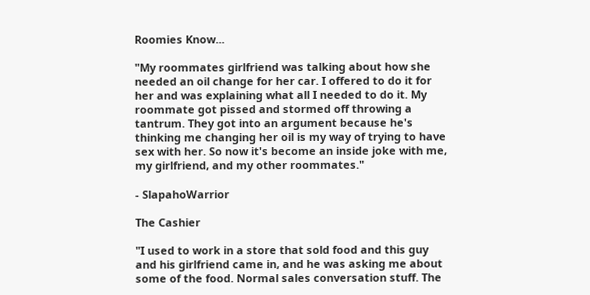Roomies Know...

"My roommates girlfriend was talking about how she needed an oil change for her car. I offered to do it for her and was explaining what all I needed to do it. My roommate got pissed and stormed off throwing a tantrum. They got into an argument because he's thinking me changing her oil is my way of trying to have sex with her. So now it's become an inside joke with me, my girlfriend, and my other roommates."

- SlapahoWarrior

The Cashier

"I used to work in a store that sold food and this guy and his girlfriend came in, and he was asking me about some of the food. Normal sales conversation stuff. The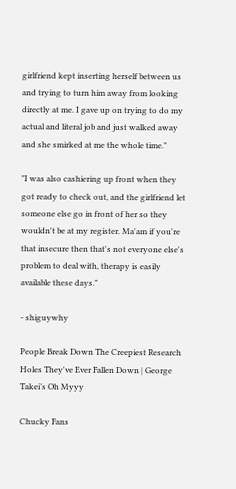girlfriend kept inserting herself between us and trying to turn him away from looking directly at me. I gave up on trying to do my actual and literal job and just walked away and she smirked at me the whole time."

"I was also cashiering up front when they got ready to check out, and the girlfriend let someone else go in front of her so they wouldn't be at my register. Ma'am if you're that insecure then that's not everyone else's problem to deal with, therapy is easily available these days."

- shiguywhy

People Break Down The Creepiest Research Holes They've Ever Fallen Down | George Takei’s Oh Myyy

Chucky Fans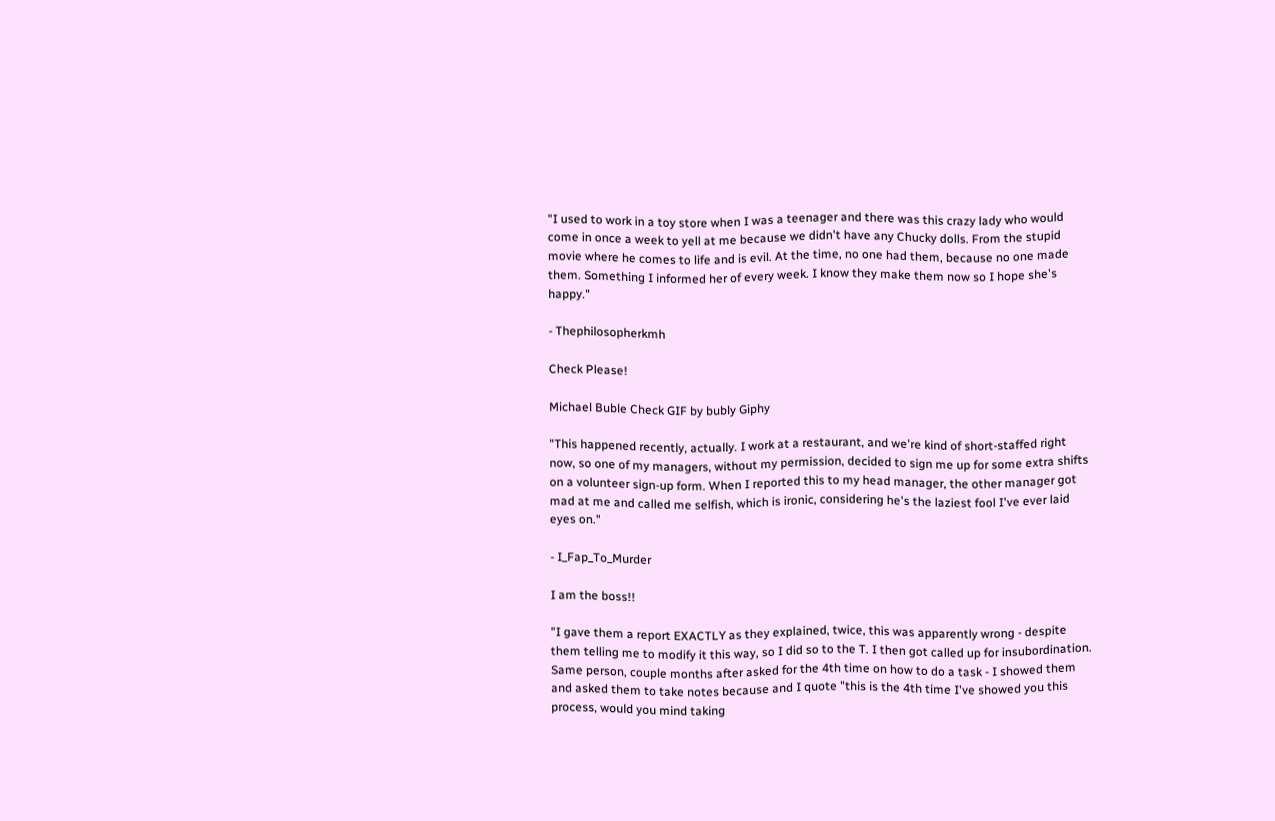"I used to work in a toy store when I was a teenager and there was this crazy lady who would come in once a week to yell at me because we didn't have any Chucky dolls. From the stupid movie where he comes to life and is evil. At the time, no one had them, because no one made them. Something I informed her of every week. I know they make them now so I hope she's happy."

- Thephilosopherkmh

Check Please!

Michael Buble Check GIF by bubly Giphy

"This happened recently, actually. I work at a restaurant, and we're kind of short-staffed right now, so one of my managers, without my permission, decided to sign me up for some extra shifts on a volunteer sign-up form. When I reported this to my head manager, the other manager got mad at me and called me selfish, which is ironic, considering he's the laziest fool I've ever laid eyes on."

- I_Fap_To_Murder

I am the boss!!

"I gave them a report EXACTLY as they explained, twice, this was apparently wrong - despite them telling me to modify it this way, so I did so to the T. I then got called up for insubordination. Same person, couple months after asked for the 4th time on how to do a task - I showed them and asked them to take notes because and I quote "this is the 4th time I've showed you this process, would you mind taking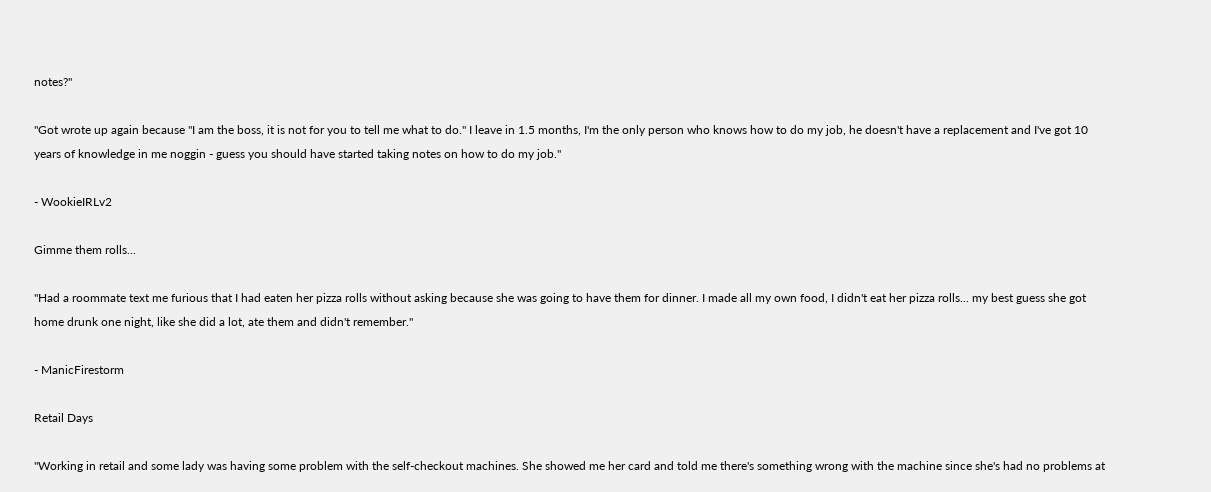notes?"

"Got wrote up again because "I am the boss, it is not for you to tell me what to do." I leave in 1.5 months, I'm the only person who knows how to do my job, he doesn't have a replacement and I've got 10 years of knowledge in me noggin - guess you should have started taking notes on how to do my job."

- WookieIRLv2

Gimme them rolls...

"Had a roommate text me furious that I had eaten her pizza rolls without asking because she was going to have them for dinner. I made all my own food, I didn't eat her pizza rolls... my best guess she got home drunk one night, like she did a lot, ate them and didn't remember."

- ManicFirestorm

Retail Days

"Working in retail and some lady was having some problem with the self-checkout machines. She showed me her card and told me there's something wrong with the machine since she's had no problems at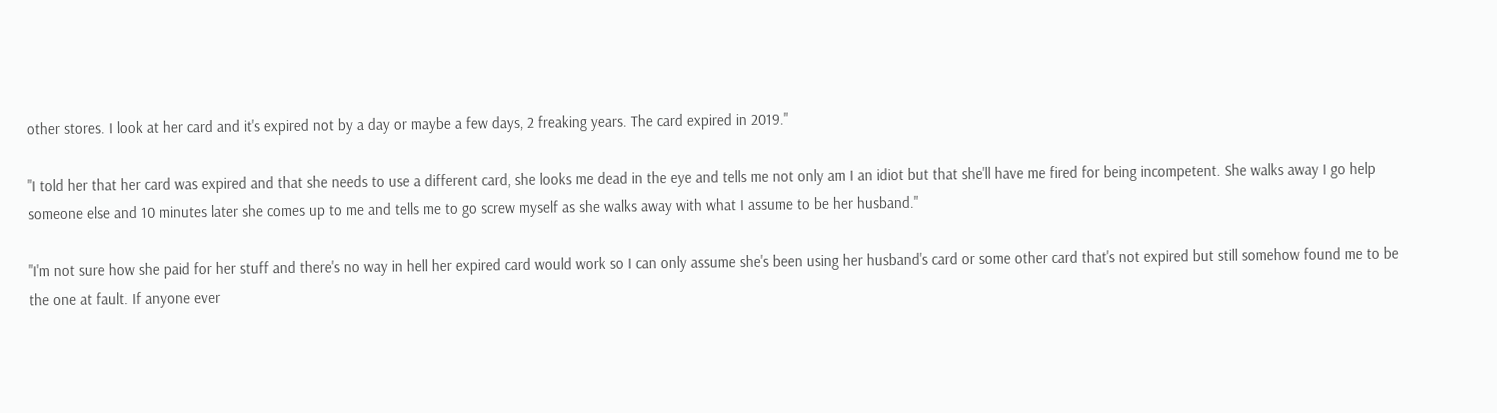other stores. I look at her card and it's expired not by a day or maybe a few days, 2 freaking years. The card expired in 2019."

"I told her that her card was expired and that she needs to use a different card, she looks me dead in the eye and tells me not only am I an idiot but that she'll have me fired for being incompetent. She walks away I go help someone else and 10 minutes later she comes up to me and tells me to go screw myself as she walks away with what I assume to be her husband."

"I'm not sure how she paid for her stuff and there's no way in hell her expired card would work so I can only assume she's been using her husband's card or some other card that's not expired but still somehow found me to be the one at fault. If anyone ever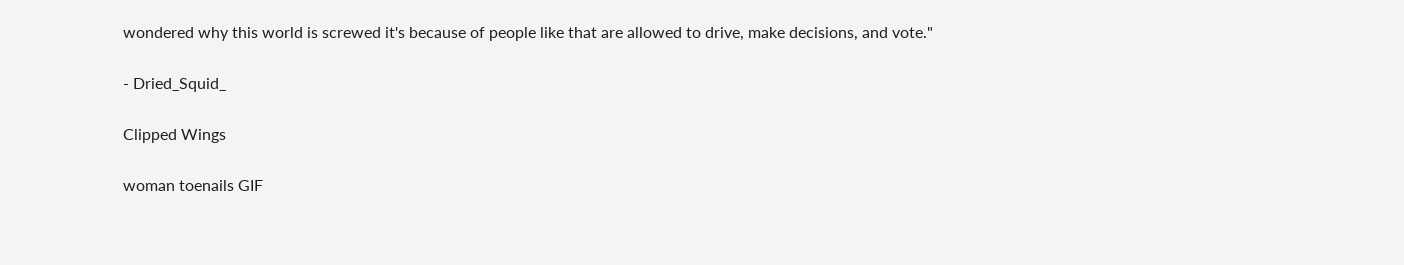wondered why this world is screwed it's because of people like that are allowed to drive, make decisions, and vote."

- Dried_Squid_

Clipped Wings

woman toenails GIF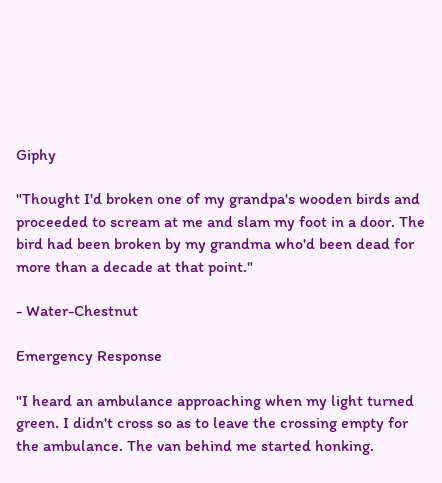Giphy

"Thought I'd broken one of my grandpa's wooden birds and proceeded to scream at me and slam my foot in a door. The bird had been broken by my grandma who'd been dead for more than a decade at that point."

- Water-Chestnut

Emergency Response

"I heard an ambulance approaching when my light turned green. I didn't cross so as to leave the crossing empty for the ambulance. The van behind me started honking.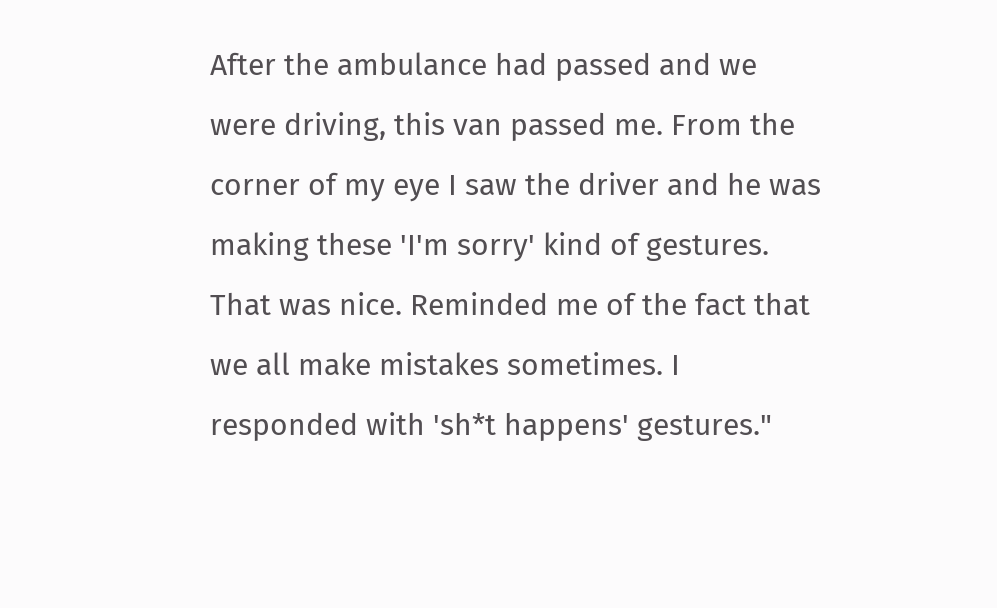After the ambulance had passed and we were driving, this van passed me. From the corner of my eye I saw the driver and he was making these 'I'm sorry' kind of gestures. That was nice. Reminded me of the fact that we all make mistakes sometimes. I responded with 'sh*t happens' gestures."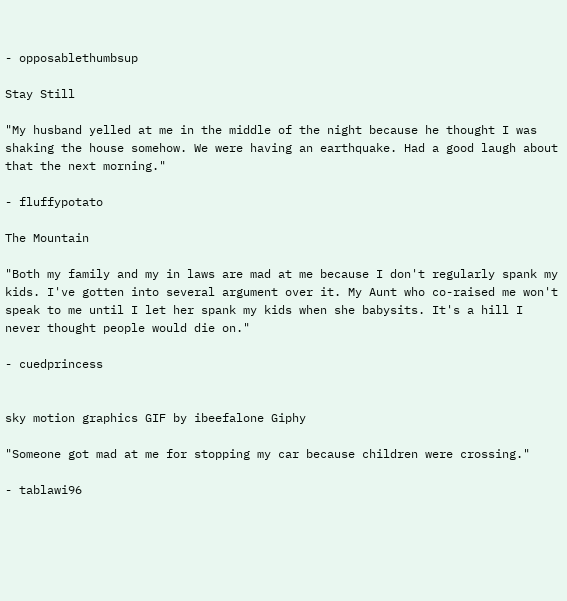- opposablethumbsup

Stay Still

"My husband yelled at me in the middle of the night because he thought I was shaking the house somehow. We were having an earthquake. Had a good laugh about that the next morning."

- fluffypotato

The Mountain

"Both my family and my in laws are mad at me because I don't regularly spank my kids. I've gotten into several argument over it. My Aunt who co-raised me won't speak to me until I let her spank my kids when she babysits. It's a hill I never thought people would die on."

- cuedprincess


sky motion graphics GIF by ibeefalone Giphy

"Someone got mad at me for stopping my car because children were crossing."

- tablawi96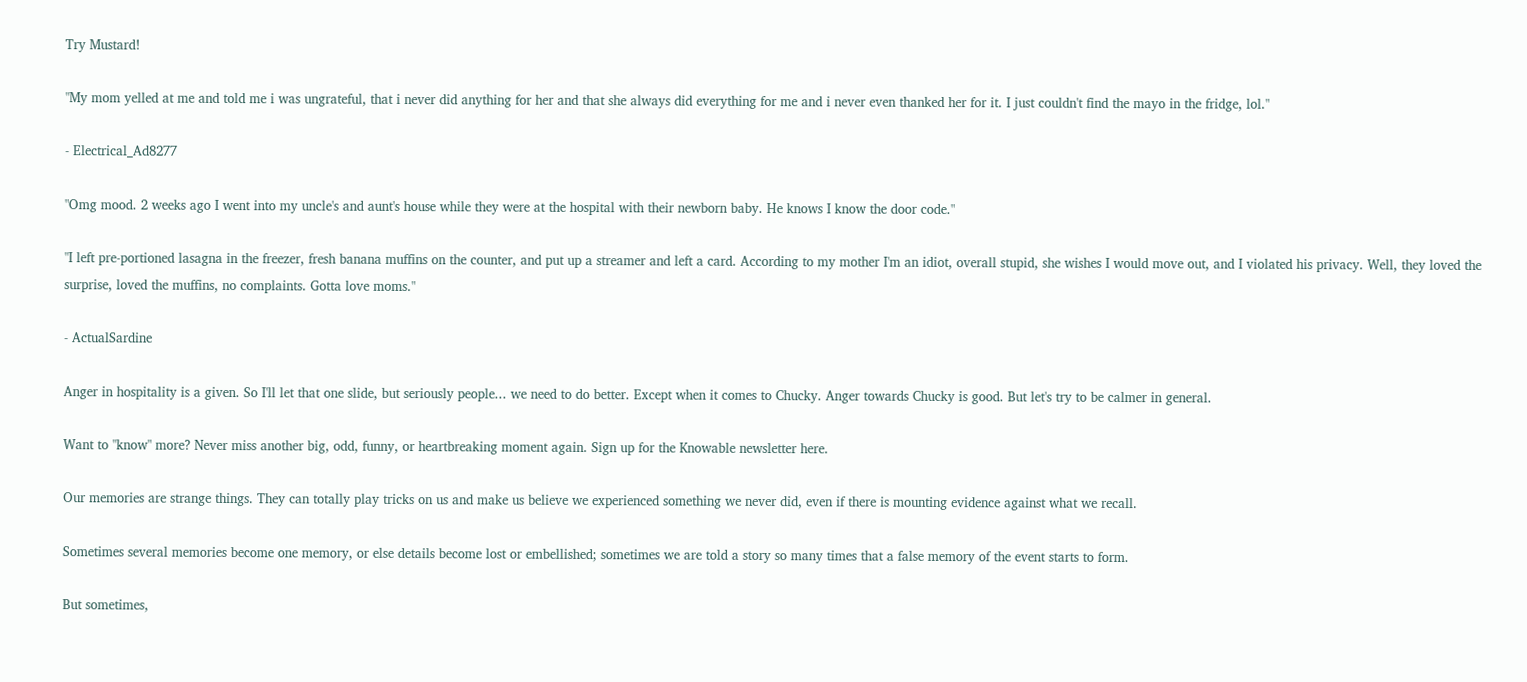Try Mustard!

"My mom yelled at me and told me i was ungrateful, that i never did anything for her and that she always did everything for me and i never even thanked her for it. I just couldn't find the mayo in the fridge, lol."

- Electrical_Ad8277

"Omg mood. 2 weeks ago I went into my uncle's and aunt's house while they were at the hospital with their newborn baby. He knows I know the door code."

"I left pre-portioned lasagna in the freezer, fresh banana muffins on the counter, and put up a streamer and left a card. According to my mother I'm an idiot, overall stupid, she wishes I would move out, and I violated his privacy. Well, they loved the surprise, loved the muffins, no complaints. Gotta love moms."

- ActualSardine

Anger in hospitality is a given. So I'll let that one slide, but seriously people... we need to do better. Except when it comes to Chucky. Anger towards Chucky is good. But let's try to be calmer in general.

Want to "know" more? Never miss another big, odd, funny, or heartbreaking moment again. Sign up for the Knowable newsletter here.

Our memories are strange things. They can totally play tricks on us and make us believe we experienced something we never did, even if there is mounting evidence against what we recall.

Sometimes several memories become one memory, or else details become lost or embellished; sometimes we are told a story so many times that a false memory of the event starts to form.

But sometimes,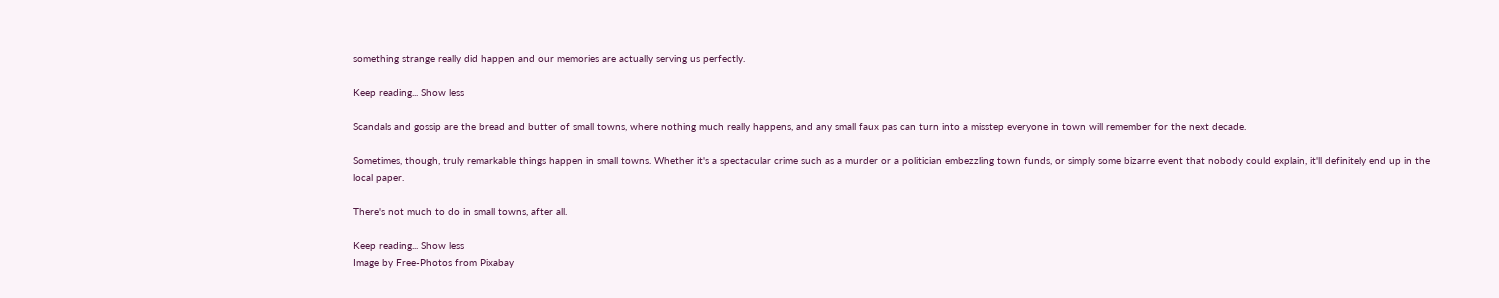something strange really did happen and our memories are actually serving us perfectly.

Keep reading... Show less

Scandals and gossip are the bread and butter of small towns, where nothing much really happens, and any small faux pas can turn into a misstep everyone in town will remember for the next decade.

Sometimes, though, truly remarkable things happen in small towns. Whether it's a spectacular crime such as a murder or a politician embezzling town funds, or simply some bizarre event that nobody could explain, it'll definitely end up in the local paper.

There's not much to do in small towns, after all.

Keep reading... Show less
Image by Free-Photos from Pixabay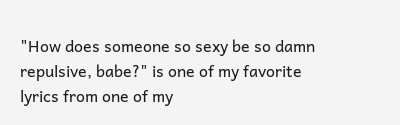"How does someone so sexy be so damn repulsive, babe?" is one of my favorite lyrics from one of my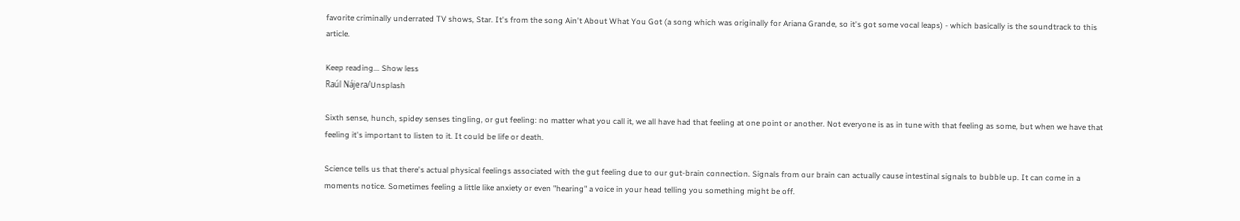favorite criminally underrated TV shows, Star. It's from the song Ain't About What You Got (a song which was originally for Ariana Grande, so it's got some vocal leaps) - which basically is the soundtrack to this article.

Keep reading... Show less
Raúl Nájera/Unsplash

Sixth sense, hunch, spidey senses tingling, or gut feeling: no matter what you call it, we all have had that feeling at one point or another. Not everyone is as in tune with that feeling as some, but when we have that feeling it's important to listen to it. It could be life or death.

Science tells us that there's actual physical feelings associated with the gut feeling due to our gut-brain connection. Signals from our brain can actually cause intestinal signals to bubble up. It can come in a moments notice. Sometimes feeling a little like anxiety or even "hearing" a voice in your head telling you something might be off.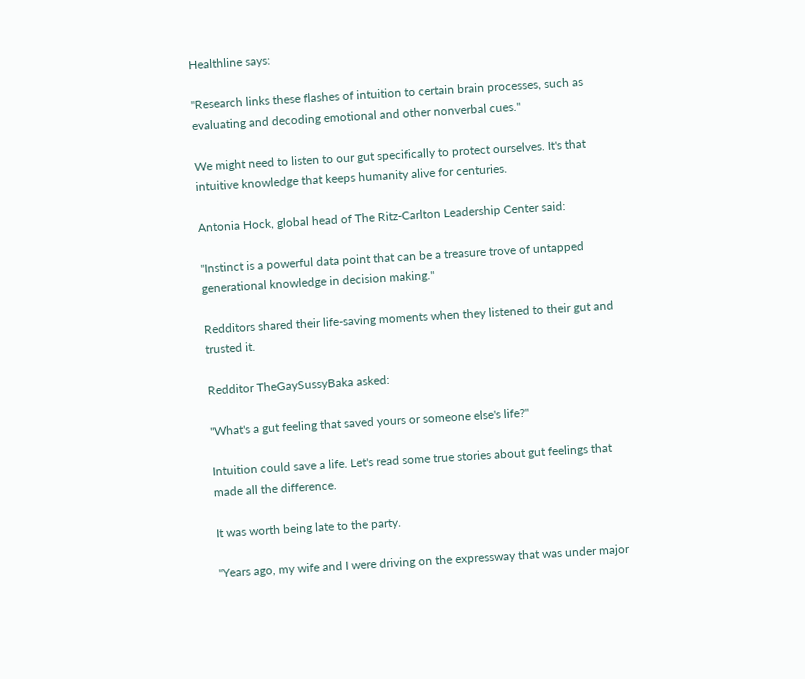Healthline says:

"Research links these flashes of intuition to certain brain processes, such as evaluating and decoding emotional and other nonverbal cues."

We might need to listen to our gut specifically to protect ourselves. It's that intuitive knowledge that keeps humanity alive for centuries.

Antonia Hock, global head of The Ritz-Carlton Leadership Center said:

"Instinct is a powerful data point that can be a treasure trove of untapped generational knowledge in decision making."

Redditors shared their life-saving moments when they listened to their gut and trusted it.

Redditor TheGaySussyBaka asked:

"What's a gut feeling that saved yours or someone else's life?"

Intuition could save a life. Let's read some true stories about gut feelings that made all the difference.

It was worth being late to the party.

"Years ago, my wife and I were driving on the expressway that was under major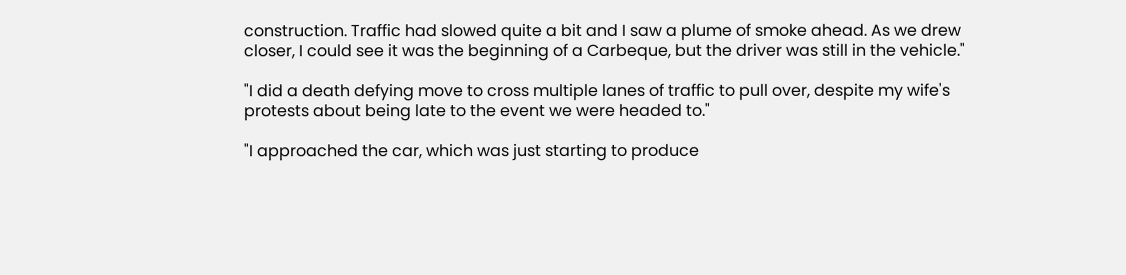construction. Traffic had slowed quite a bit and I saw a plume of smoke ahead. As we drew closer, I could see it was the beginning of a Carbeque, but the driver was still in the vehicle."

"I did a death defying move to cross multiple lanes of traffic to pull over, despite my wife's protests about being late to the event we were headed to."

"I approached the car, which was just starting to produce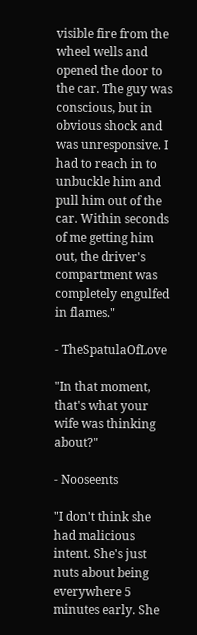visible fire from the wheel wells and opened the door to the car. The guy was conscious, but in obvious shock and was unresponsive. I had to reach in to unbuckle him and pull him out of the car. Within seconds of me getting him out, the driver's compartment was completely engulfed in flames."

- TheSpatulaOfLove

"In that moment, that's what your wife was thinking about?"

- Nooseents

"I don't think she had malicious intent. She's just nuts about being everywhere 5 minutes early. She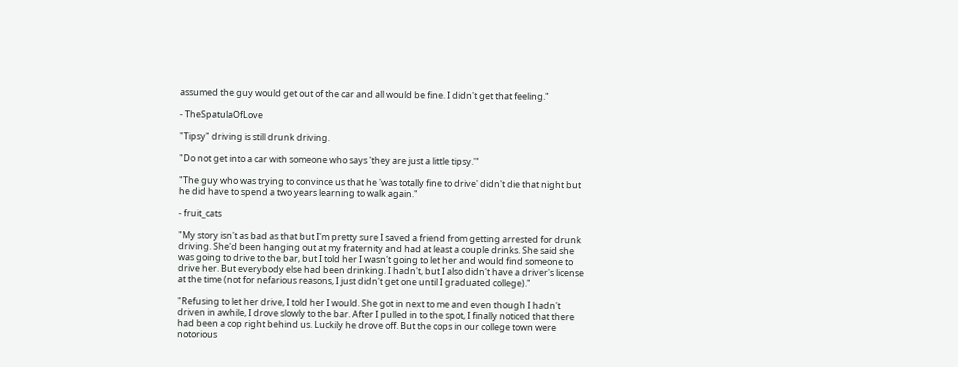assumed the guy would get out of the car and all would be fine. I didn't get that feeling."

- TheSpatulaOfLove

"Tipsy" driving is still drunk driving.

"Do not get into a car with someone who says 'they are just a little tipsy.'"

"The guy who was trying to convince us that he 'was totally fine to drive' didn't die that night but he did have to spend a two years learning to walk again."

- fruit_cats

"My story isn't as bad as that but I'm pretty sure I saved a friend from getting arrested for drunk driving. She'd been hanging out at my fraternity and had at least a couple drinks. She said she was going to drive to the bar, but I told her I wasn't going to let her and would find someone to drive her. But everybody else had been drinking. I hadn't, but I also didn't have a driver's license at the time (not for nefarious reasons, I just didn't get one until I graduated college)."

"Refusing to let her drive, I told her I would. She got in next to me and even though I hadn't driven in awhile, I drove slowly to the bar. After I pulled in to the spot, I finally noticed that there had been a cop right behind us. Luckily he drove off. But the cops in our college town were notorious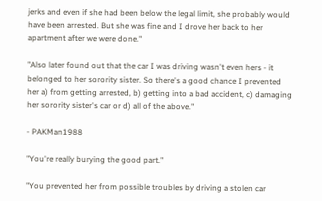jerks and even if she had been below the legal limit, she probably would have been arrested. But she was fine and I drove her back to her apartment after we were done."

"Also later found out that the car I was driving wasn't even hers - it belonged to her sorority sister. So there's a good chance I prevented her a) from getting arrested, b) getting into a bad accident, c) damaging her sorority sister's car or d) all of the above."

- PAKMan1988

"You're really burying the good part."

"You prevented her from possible troubles by driving a stolen car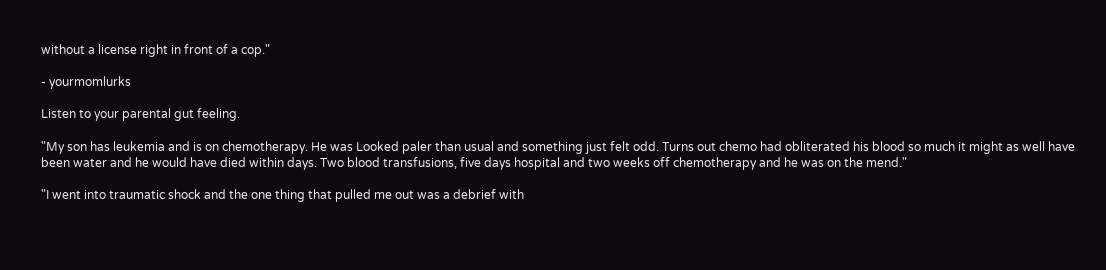without a license right in front of a cop."

- yourmomlurks

Listen to your parental gut feeling.

"My son has leukemia and is on chemotherapy. He was Looked paler than usual and something just felt odd. Turns out chemo had obliterated his blood so much it might as well have been water and he would have died within days. Two blood transfusions, five days hospital and two weeks off chemotherapy and he was on the mend."

"I went into traumatic shock and the one thing that pulled me out was a debrief with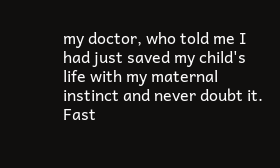my doctor, who told me I had just saved my child's life with my maternal instinct and never doubt it. Fast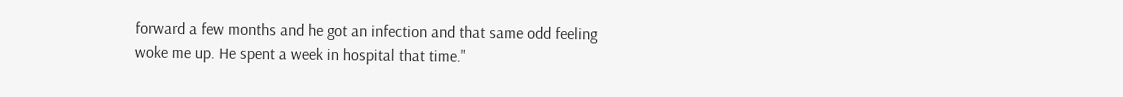forward a few months and he got an infection and that same odd feeling woke me up. He spent a week in hospital that time."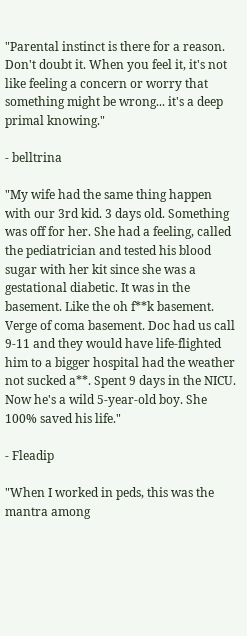"Parental instinct is there for a reason. Don't doubt it. When you feel it, it's not like feeling a concern or worry that something might be wrong... it's a deep primal knowing."

- belltrina

"My wife had the same thing happen with our 3rd kid. 3 days old. Something was off for her. She had a feeling, called the pediatrician and tested his blood sugar with her kit since she was a gestational diabetic. It was in the basement. Like the oh f**k basement. Verge of coma basement. Doc had us call 9-11 and they would have life-flighted him to a bigger hospital had the weather not sucked a**. Spent 9 days in the NICU. Now he's a wild 5-year-old boy. She 100% saved his life."

- Fleadip

"When I worked in peds, this was the mantra among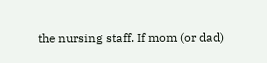the nursing staff. If mom (or dad)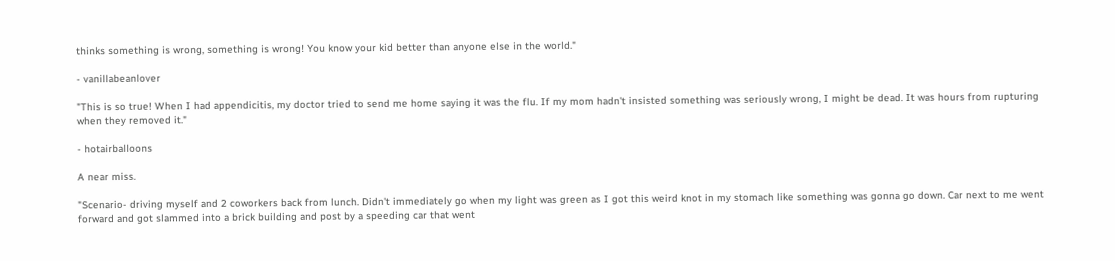thinks something is wrong, something is wrong! You know your kid better than anyone else in the world."

- vanillabeanlover

"This is so true! When I had appendicitis, my doctor tried to send me home saying it was the flu. If my mom hadn't insisted something was seriously wrong, I might be dead. It was hours from rupturing when they removed it."

- hotairballoons

A near miss.

"Scenario- driving myself and 2 coworkers back from lunch. Didn't immediately go when my light was green as I got this weird knot in my stomach like something was gonna go down. Car next to me went forward and got slammed into a brick building and post by a speeding car that went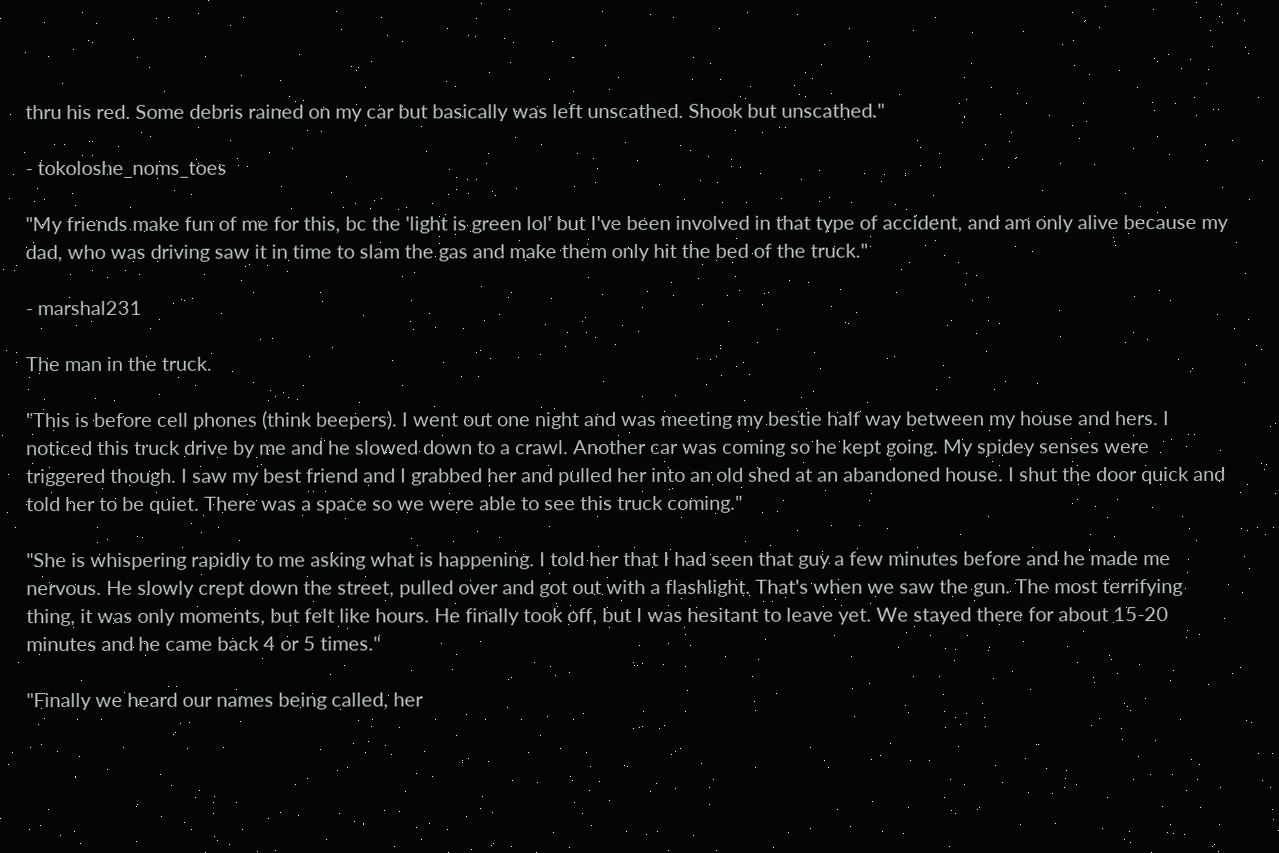thru his red. Some debris rained on my car but basically was left unscathed. Shook but unscathed."

- tokoloshe_noms_toes

"My friends make fun of me for this, bc the 'light is green lol' but I've been involved in that type of accident, and am only alive because my dad, who was driving saw it in time to slam the gas and make them only hit the bed of the truck."

- marshal231

The man in the truck.

"This is before cell phones (think beepers). I went out one night and was meeting my bestie half way between my house and hers. I noticed this truck drive by me and he slowed down to a crawl. Another car was coming so he kept going. My spidey senses were triggered though. I saw my best friend and I grabbed her and pulled her into an old shed at an abandoned house. I shut the door quick and told her to be quiet. There was a space so we were able to see this truck coming."

"She is whispering rapidly to me asking what is happening. I told her that I had seen that guy a few minutes before and he made me nervous. He slowly crept down the street, pulled over and got out with a flashlight. That's when we saw the gun. The most terrifying thing, it was only moments, but felt like hours. He finally took off, but I was hesitant to leave yet. We stayed there for about 15-20 minutes and he came back 4 or 5 times."

"Finally we heard our names being called, her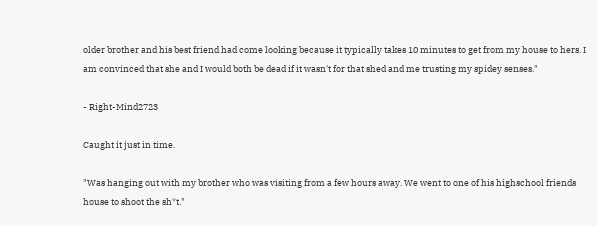older brother and his best friend had come looking because it typically takes 10 minutes to get from my house to hers. I am convinced that she and I would both be dead if it wasn't for that shed and me trusting my spidey senses."

- Right-Mind2723

Caught it just in time.

"Was hanging out with my brother who was visiting from a few hours away. We went to one of his highschool friends house to shoot the sh*t."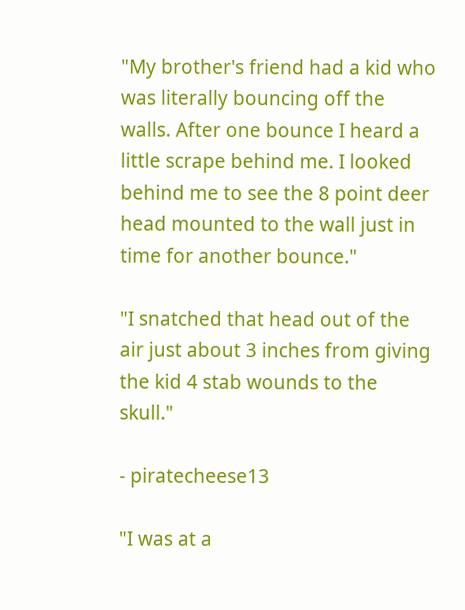"My brother's friend had a kid who was literally bouncing off the walls. After one bounce I heard a little scrape behind me. I looked behind me to see the 8 point deer head mounted to the wall just in time for another bounce."

"I snatched that head out of the air just about 3 inches from giving the kid 4 stab wounds to the skull."

- piratecheese13

"I was at a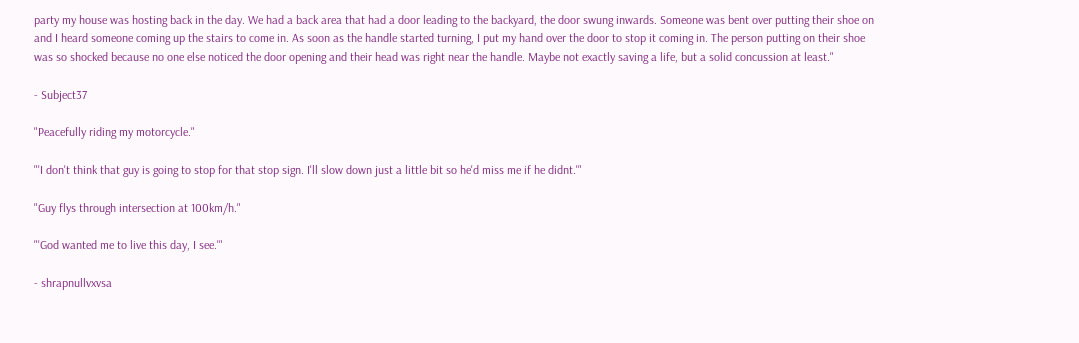party my house was hosting back in the day. We had a back area that had a door leading to the backyard, the door swung inwards. Someone was bent over putting their shoe on and I heard someone coming up the stairs to come in. As soon as the handle started turning, I put my hand over the door to stop it coming in. The person putting on their shoe was so shocked because no one else noticed the door opening and their head was right near the handle. Maybe not exactly saving a life, but a solid concussion at least."

- Subject37

"Peacefully riding my motorcycle."

"'I don't think that guy is going to stop for that stop sign. I'll slow down just a little bit so he'd miss me if he didnt.'"

"Guy flys through intersection at 100km/h."

"'God wanted me to live this day, I see.'"

- shrapnullvxvsa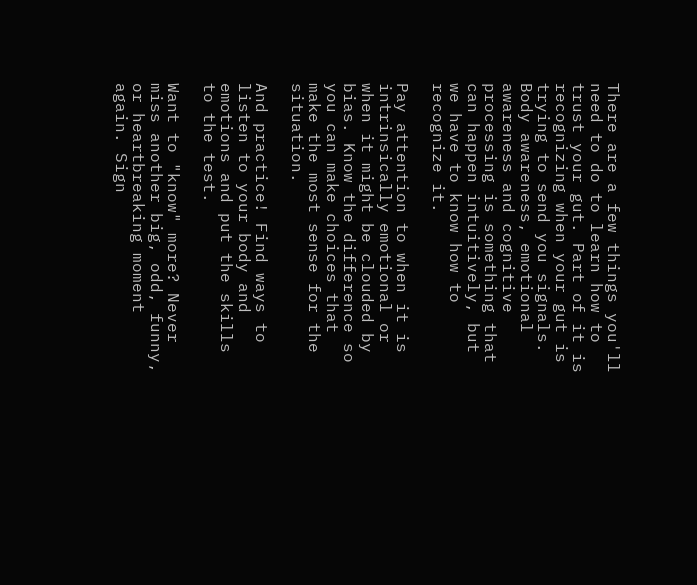There are a few things you'll need to do to learn how to trust your gut. Part of it is recognizing when your gut is trying to send you signals. Body awareness, emotional awareness and cognitive processing is something that can happen intuitively, but we have to know how to recognize it.

Pay attention to when it is intrinsically emotional or when it might be clouded by bias. Know the difference so you can make choices that make the most sense for the situation.

And practice! Find ways to listen to your body and emotions and put the skills to the test.

Want to "know" more? Never miss another big, odd, funny, or heartbreaking moment again. Sign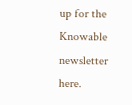up for the Knowable newsletter here.